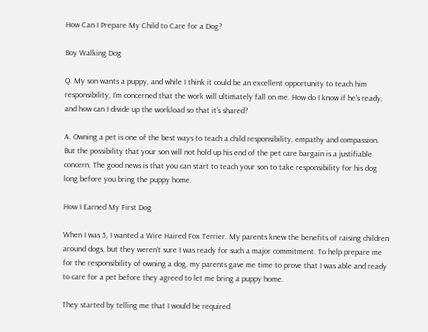How Can I Prepare My Child to Care for a Dog?

Boy Walking Dog

Q. My son wants a puppy, and while I think it could be an excellent opportunity to teach him responsibility, I’m concerned that the work will ultimately fall on me. How do I know if he’s ready, and how can I divide up the workload so that it’s shared?

A. Owning a pet is one of the best ways to teach a child responsibility, empathy and compassion. But the possibility that your son will not hold up his end of the pet care bargain is a justifiable concern. The good news is that you can start to teach your son to take responsibility for his dog long before you bring the puppy home.

How I Earned My First Dog

When I was 5, I wanted a Wire Haired Fox Terrier. My parents knew the benefits of raising children around dogs, but they weren’t sure I was ready for such a major commitment. To help prepare me for the responsibility of owning a dog, my parents gave me time to prove that I was able and ready to care for a pet before they agreed to let me bring a puppy home.

They started by telling me that I would be required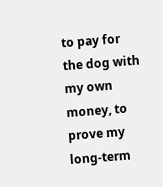to pay for the dog with my own money, to prove my long-term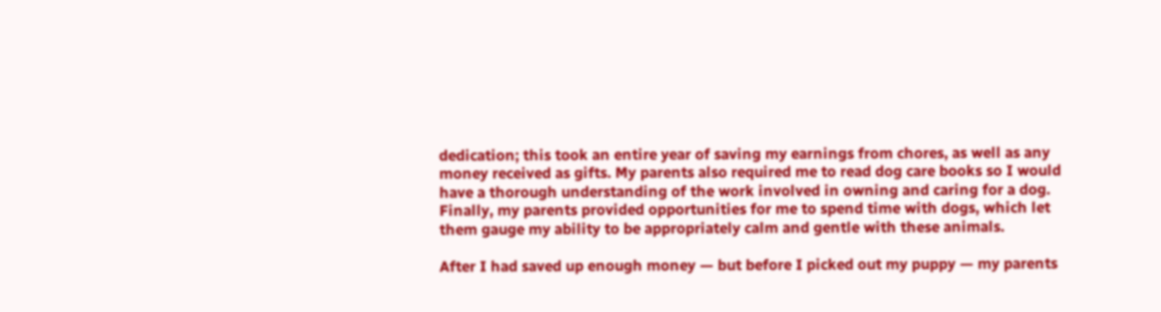dedication; this took an entire year of saving my earnings from chores, as well as any money received as gifts. My parents also required me to read dog care books so I would have a thorough understanding of the work involved in owning and caring for a dog. Finally, my parents provided opportunities for me to spend time with dogs, which let them gauge my ability to be appropriately calm and gentle with these animals.

After I had saved up enough money — but before I picked out my puppy — my parents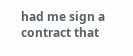had me sign a contract that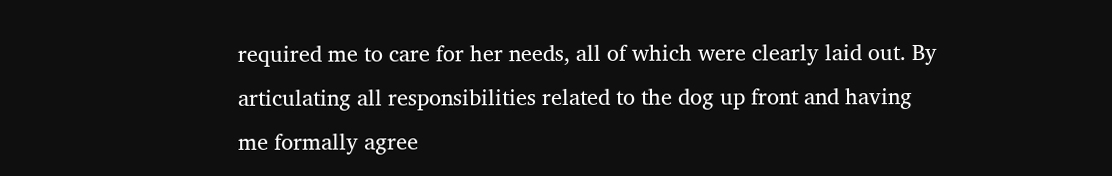required me to care for her needs, all of which were clearly laid out. By articulating all responsibilities related to the dog up front and having me formally agree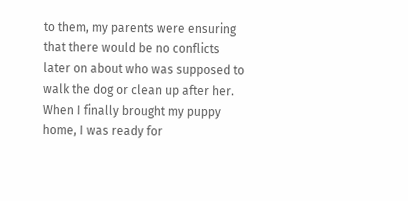to them, my parents were ensuring that there would be no conflicts later on about who was supposed to walk the dog or clean up after her. When I finally brought my puppy home, I was ready for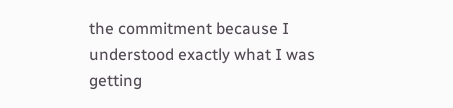the commitment because I understood exactly what I was getting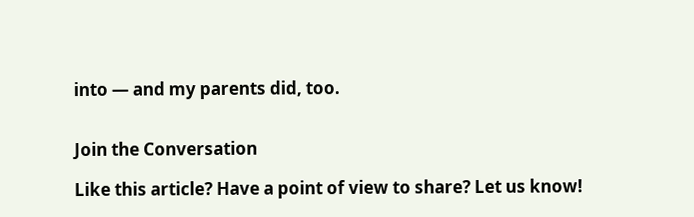into — and my parents did, too.


Join the Conversation

Like this article? Have a point of view to share? Let us know!